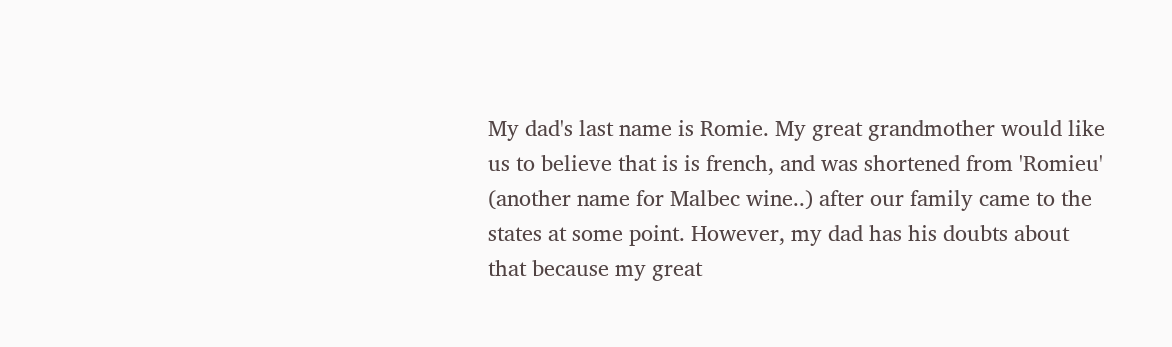My dad's last name is Romie. My great grandmother would like us to believe that is is french, and was shortened from 'Romieu' (another name for Malbec wine..) after our family came to the states at some point. However, my dad has his doubts about that because my great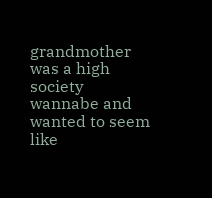grandmother was a high society wannabe and wanted to seem like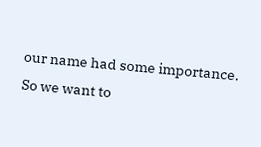our name had some importance. So we want to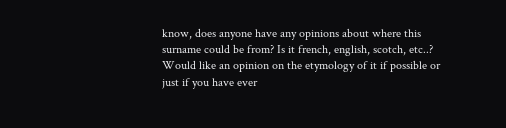know, does anyone have any opinions about where this surname could be from? Is it french, english, scotch, etc..? Would like an opinion on the etymology of it if possible or just if you have ever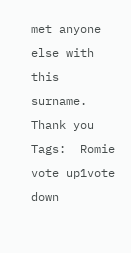met anyone else with this surname. Thank you
Tags:  Romie
vote up1vote down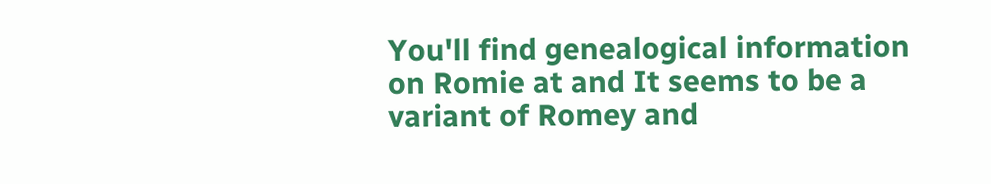You'll find genealogical information on Romie at and It seems to be a variant of Romey and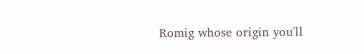Romig whose origin you'll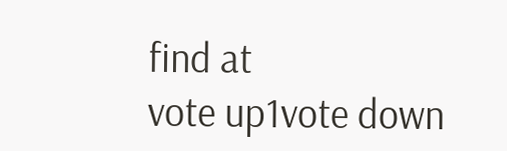find at
vote up1vote down